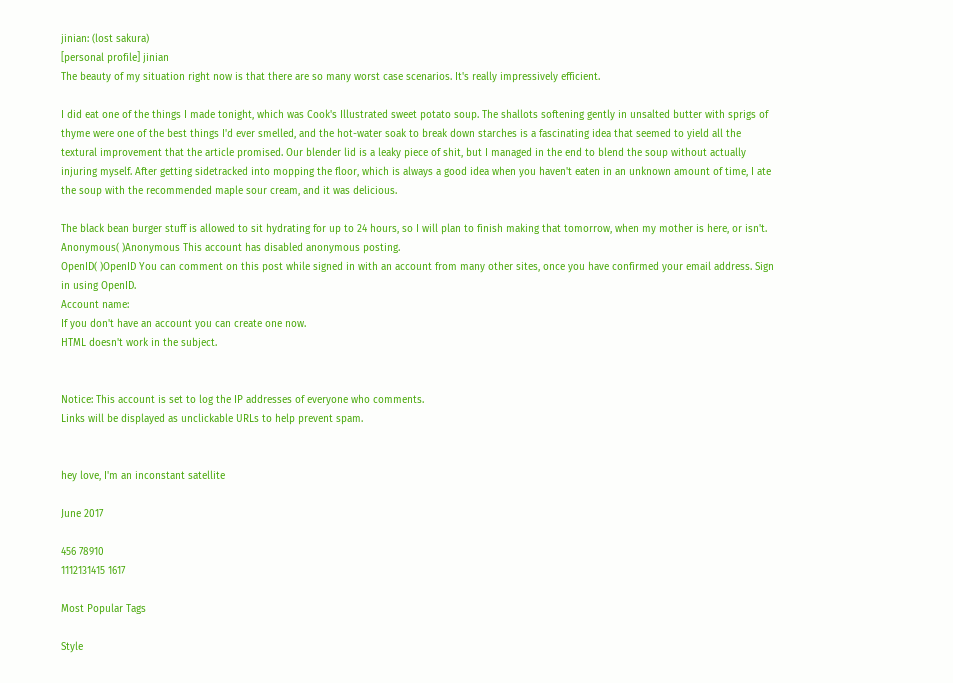jinian: (lost sakura)
[personal profile] jinian
The beauty of my situation right now is that there are so many worst case scenarios. It's really impressively efficient.

I did eat one of the things I made tonight, which was Cook's Illustrated sweet potato soup. The shallots softening gently in unsalted butter with sprigs of thyme were one of the best things I'd ever smelled, and the hot-water soak to break down starches is a fascinating idea that seemed to yield all the textural improvement that the article promised. Our blender lid is a leaky piece of shit, but I managed in the end to blend the soup without actually injuring myself. After getting sidetracked into mopping the floor, which is always a good idea when you haven't eaten in an unknown amount of time, I ate the soup with the recommended maple sour cream, and it was delicious.

The black bean burger stuff is allowed to sit hydrating for up to 24 hours, so I will plan to finish making that tomorrow, when my mother is here, or isn't.
Anonymous( )Anonymous This account has disabled anonymous posting.
OpenID( )OpenID You can comment on this post while signed in with an account from many other sites, once you have confirmed your email address. Sign in using OpenID.
Account name:
If you don't have an account you can create one now.
HTML doesn't work in the subject.


Notice: This account is set to log the IP addresses of everyone who comments.
Links will be displayed as unclickable URLs to help prevent spam.


hey love, I'm an inconstant satellite

June 2017

456 78910
1112131415 1617

Most Popular Tags

Style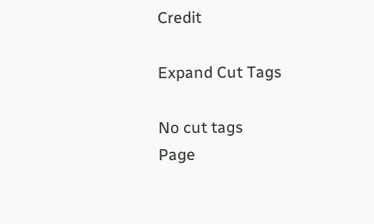Credit

Expand Cut Tags

No cut tags
Page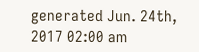generated Jun. 24th, 2017 02:00 am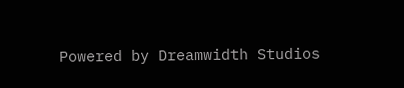Powered by Dreamwidth Studios